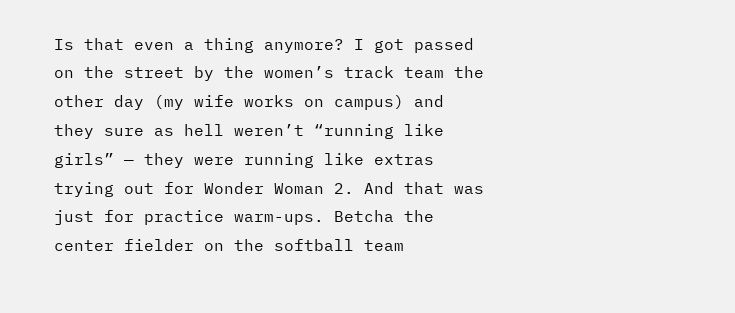Is that even a thing anymore? I got passed on the street by the women’s track team the other day (my wife works on campus) and they sure as hell weren’t “running like girls” — they were running like extras trying out for Wonder Woman 2. And that was just for practice warm-ups. Betcha the center fielder on the softball team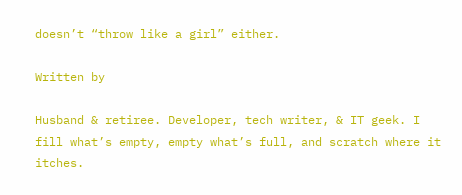doesn’t “throw like a girl” either.

Written by

Husband & retiree. Developer, tech writer, & IT geek. I fill what’s empty, empty what’s full, and scratch where it itches.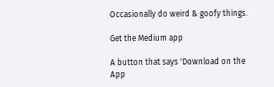Occasionally do weird & goofy things.

Get the Medium app

A button that says 'Download on the App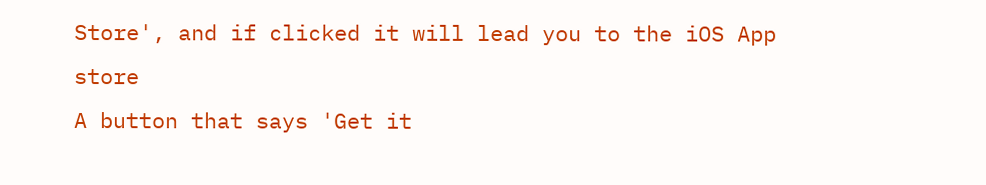Store', and if clicked it will lead you to the iOS App store
A button that says 'Get it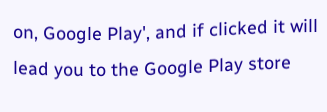on, Google Play', and if clicked it will lead you to the Google Play store